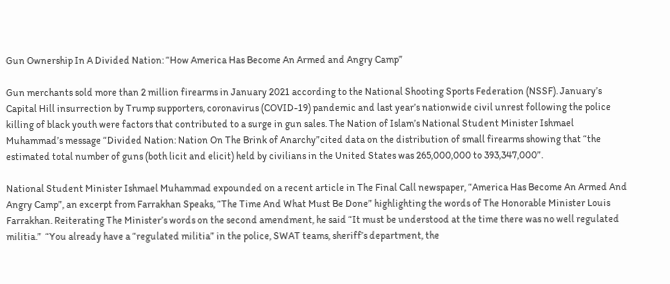Gun Ownership In A Divided Nation: “How America Has Become An Armed and Angry Camp”

Gun merchants sold more than 2 million firearms in January 2021 according to the National Shooting Sports Federation (NSSF). January’s Capital Hill insurrection by Trump supporters, coronavirus (COVID-19) pandemic and last year’s nationwide civil unrest following the police killing of black youth were factors that contributed to a surge in gun sales. The Nation of Islam’s National Student Minister Ishmael Muhammad’s message “Divided Nation: Nation On The Brink of Anarchy”cited data on the distribution of small firearms showing that “the estimated total number of guns (both licit and elicit) held by civilians in the United States was 265,000,000 to 393,347,000”.

National Student Minister Ishmael Muhammad expounded on a recent article in The Final Call newspaper, “America Has Become An Armed And Angry Camp”, an excerpt from Farrakhan Speaks, “The Time And What Must Be Done” highlighting the words of The Honorable Minister Louis Farrakhan. Reiterating The Minister’s words on the second amendment, he said “It must be understood at the time there was no well regulated militia.”  “You already have a “regulated militia” in the police, SWAT teams, sheriff’s department, the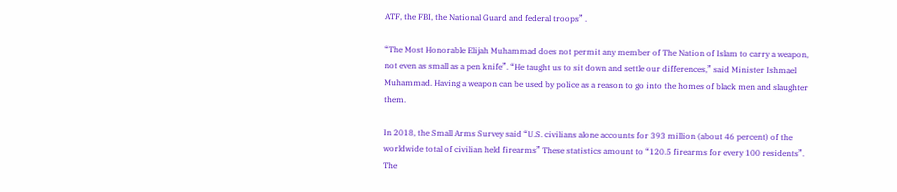ATF, the FBI, the National Guard and federal troops” .

“The Most Honorable Elijah Muhammad does not permit any member of The Nation of Islam to carry a weapon, not even as small as a pen knife”. “He taught us to sit down and settle our differences,” said Minister Ishmael Muhammad. Having a weapon can be used by police as a reason to go into the homes of black men and slaughter them.

In 2018, the Small Arms Survey said “U.S. civilians alone accounts for 393 million (about 46 percent) of the worldwide total of civilian held firearms” These statistics amount to “120.5 firearms for every 100 residents”. The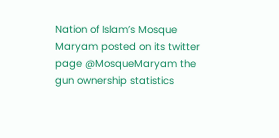Nation of Islam’s Mosque Maryam posted on its twitter page @MosqueMaryam the gun ownership statistics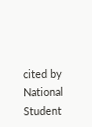cited by National Student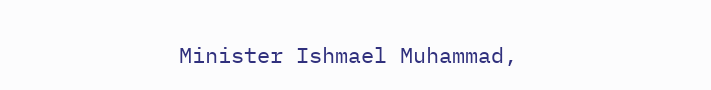Minister Ishmael Muhammad,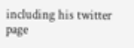including his twitter page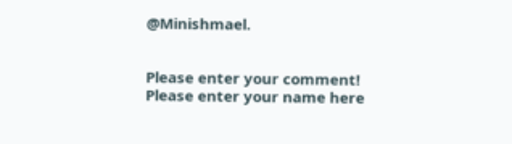@Minishmael.


Please enter your comment!
Please enter your name here